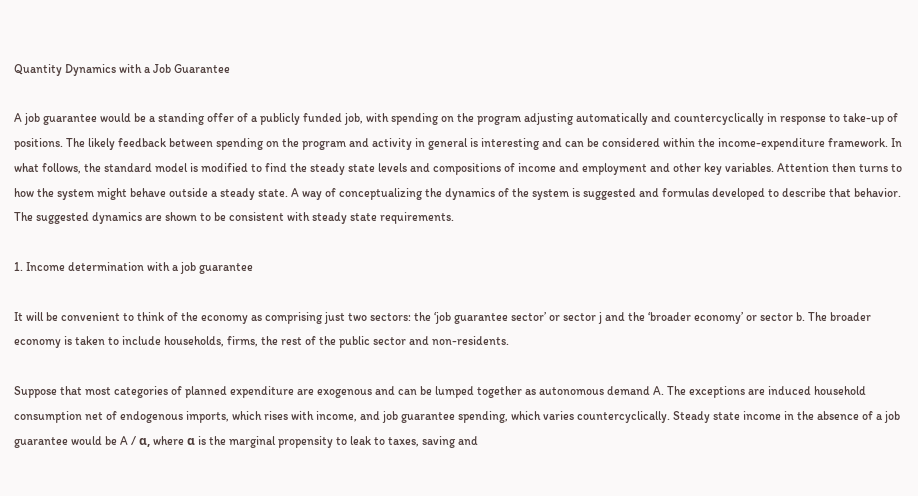Quantity Dynamics with a Job Guarantee

A job guarantee would be a standing offer of a publicly funded job, with spending on the program adjusting automatically and countercyclically in response to take-up of positions. The likely feedback between spending on the program and activity in general is interesting and can be considered within the income-expenditure framework. In what follows, the standard model is modified to find the steady state levels and compositions of income and employment and other key variables. Attention then turns to how the system might behave outside a steady state. A way of conceptualizing the dynamics of the system is suggested and formulas developed to describe that behavior. The suggested dynamics are shown to be consistent with steady state requirements.

1. Income determination with a job guarantee

It will be convenient to think of the economy as comprising just two sectors: the ‘job guarantee sector’ or sector j and the ‘broader economy’ or sector b. The broader economy is taken to include households, firms, the rest of the public sector and non-residents.

Suppose that most categories of planned expenditure are exogenous and can be lumped together as autonomous demand A. The exceptions are induced household consumption net of endogenous imports, which rises with income, and job guarantee spending, which varies countercyclically. Steady state income in the absence of a job guarantee would be A / α, where α is the marginal propensity to leak to taxes, saving and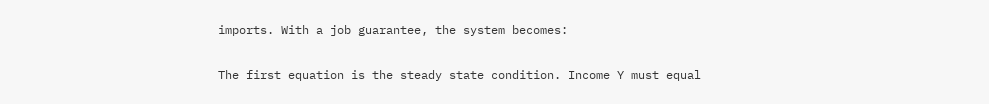imports. With a job guarantee, the system becomes:

The first equation is the steady state condition. Income Y must equal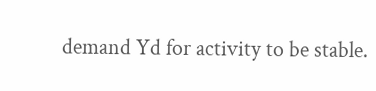demand Yd for activity to be stable.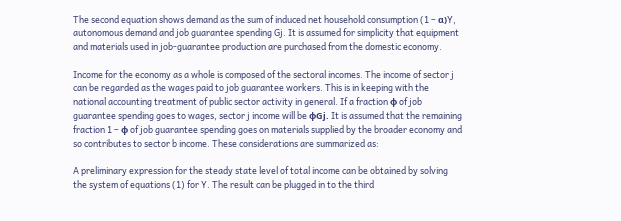The second equation shows demand as the sum of induced net household consumption (1 – α)Y, autonomous demand and job guarantee spending Gj. It is assumed for simplicity that equipment and materials used in job-guarantee production are purchased from the domestic economy.

Income for the economy as a whole is composed of the sectoral incomes. The income of sector j can be regarded as the wages paid to job guarantee workers. This is in keeping with the national accounting treatment of public sector activity in general. If a fraction ϕ of job guarantee spending goes to wages, sector j income will be ϕGj. It is assumed that the remaining fraction 1 – ϕ of job guarantee spending goes on materials supplied by the broader economy and so contributes to sector b income. These considerations are summarized as:

A preliminary expression for the steady state level of total income can be obtained by solving the system of equations (1) for Y. The result can be plugged in to the third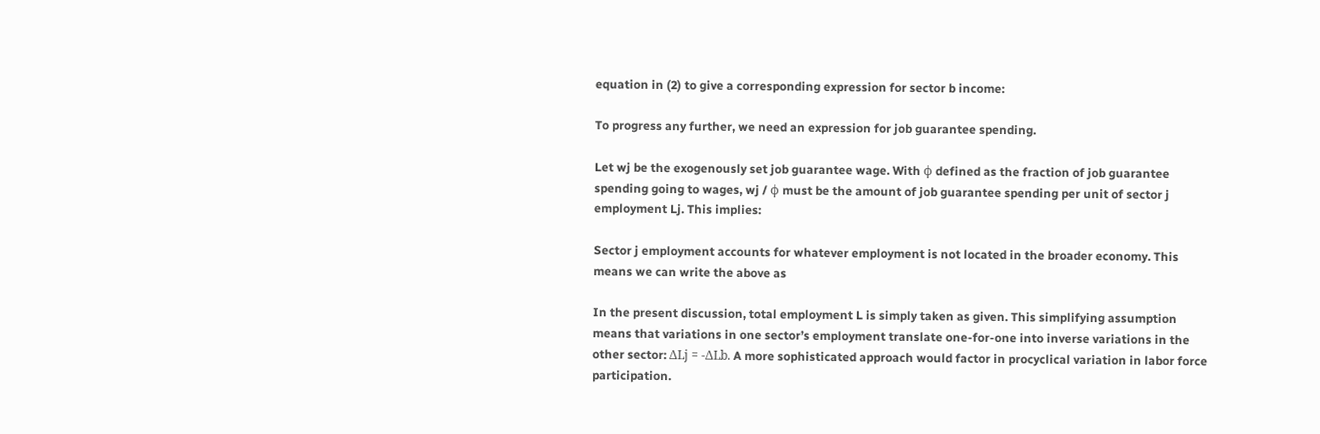equation in (2) to give a corresponding expression for sector b income:

To progress any further, we need an expression for job guarantee spending.

Let wj be the exogenously set job guarantee wage. With ϕ defined as the fraction of job guarantee spending going to wages, wj / ϕ must be the amount of job guarantee spending per unit of sector j employment Lj. This implies:

Sector j employment accounts for whatever employment is not located in the broader economy. This means we can write the above as

In the present discussion, total employment L is simply taken as given. This simplifying assumption means that variations in one sector’s employment translate one-for-one into inverse variations in the other sector: ΔLj = -ΔLb. A more sophisticated approach would factor in procyclical variation in labor force participation.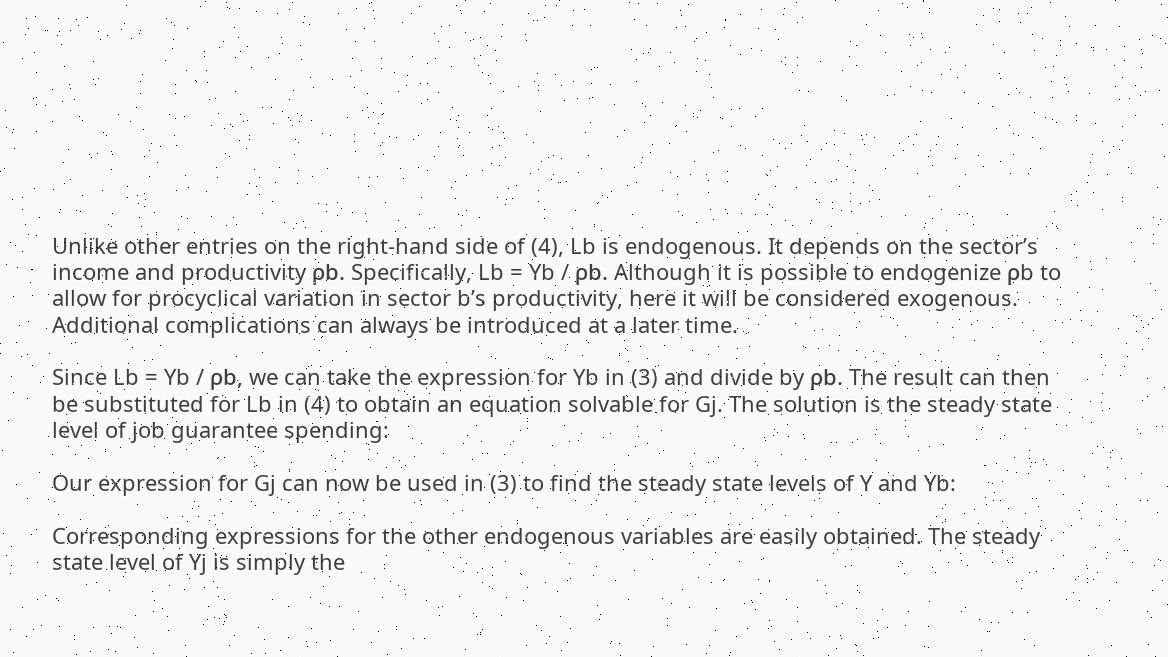Unlike other entries on the right-hand side of (4), Lb is endogenous. It depends on the sector’s income and productivity ρb. Specifically, Lb = Yb / ρb. Although it is possible to endogenize ρb to allow for procyclical variation in sector b’s productivity, here it will be considered exogenous. Additional complications can always be introduced at a later time.

Since Lb = Yb / ρb, we can take the expression for Yb in (3) and divide by ρb. The result can then be substituted for Lb in (4) to obtain an equation solvable for Gj. The solution is the steady state level of job guarantee spending:

Our expression for Gj can now be used in (3) to find the steady state levels of Y and Yb:

Corresponding expressions for the other endogenous variables are easily obtained. The steady state level of Yj is simply the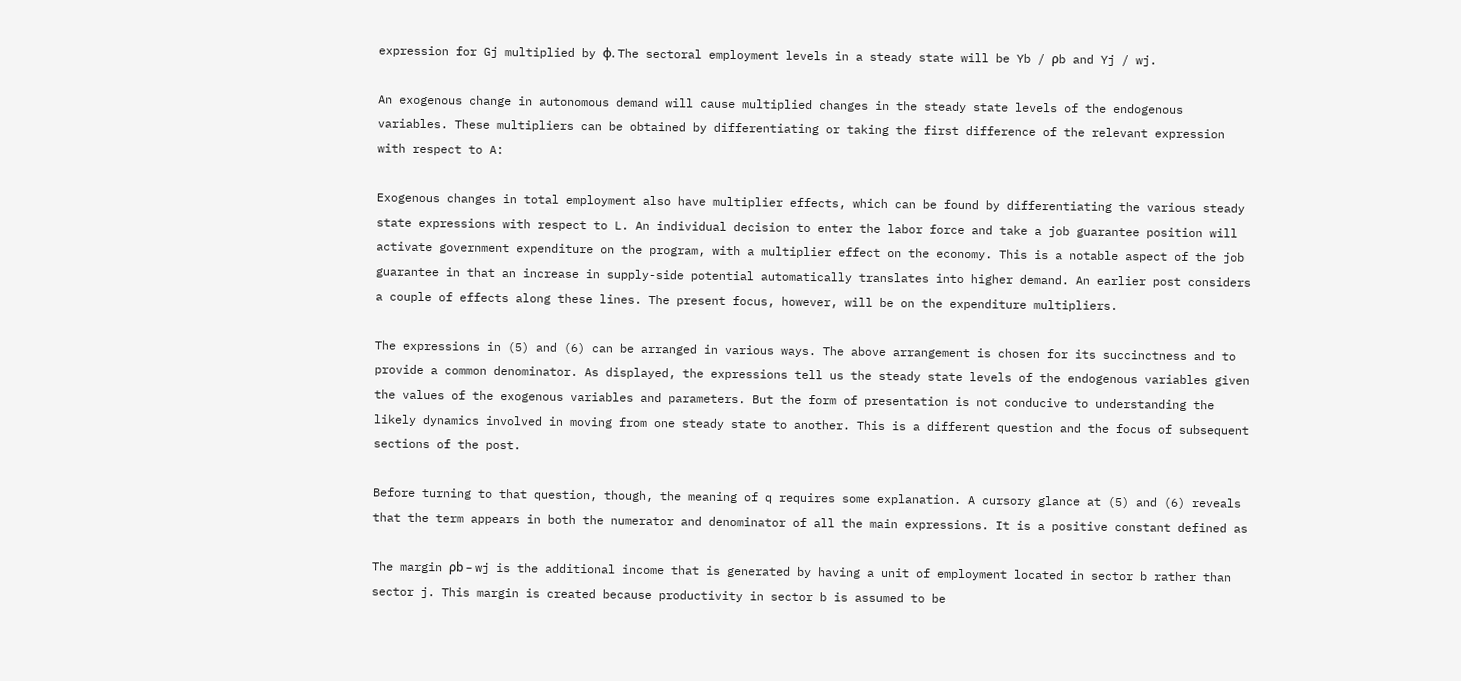expression for Gj multiplied by ϕ. The sectoral employment levels in a steady state will be Yb / ρb and Yj / wj.

An exogenous change in autonomous demand will cause multiplied changes in the steady state levels of the endogenous variables. These multipliers can be obtained by differentiating or taking the first difference of the relevant expression with respect to A:

Exogenous changes in total employment also have multiplier effects, which can be found by differentiating the various steady state expressions with respect to L. An individual decision to enter the labor force and take a job guarantee position will activate government expenditure on the program, with a multiplier effect on the economy. This is a notable aspect of the job guarantee in that an increase in supply-side potential automatically translates into higher demand. An earlier post considers a couple of effects along these lines. The present focus, however, will be on the expenditure multipliers.

The expressions in (5) and (6) can be arranged in various ways. The above arrangement is chosen for its succinctness and to provide a common denominator. As displayed, the expressions tell us the steady state levels of the endogenous variables given the values of the exogenous variables and parameters. But the form of presentation is not conducive to understanding the likely dynamics involved in moving from one steady state to another. This is a different question and the focus of subsequent sections of the post.

Before turning to that question, though, the meaning of q requires some explanation. A cursory glance at (5) and (6) reveals that the term appears in both the numerator and denominator of all the main expressions. It is a positive constant defined as

The margin ρb – wj is the additional income that is generated by having a unit of employment located in sector b rather than sector j. This margin is created because productivity in sector b is assumed to be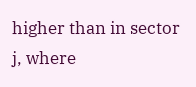higher than in sector j, where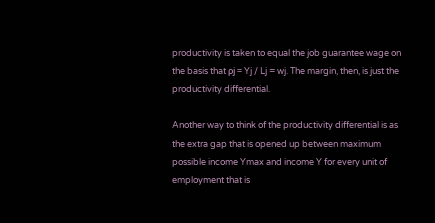productivity is taken to equal the job guarantee wage on the basis that ρj = Yj / Lj = wj. The margin, then, is just the productivity differential.

Another way to think of the productivity differential is as the extra gap that is opened up between maximum possible income Ymax and income Y for every unit of employment that is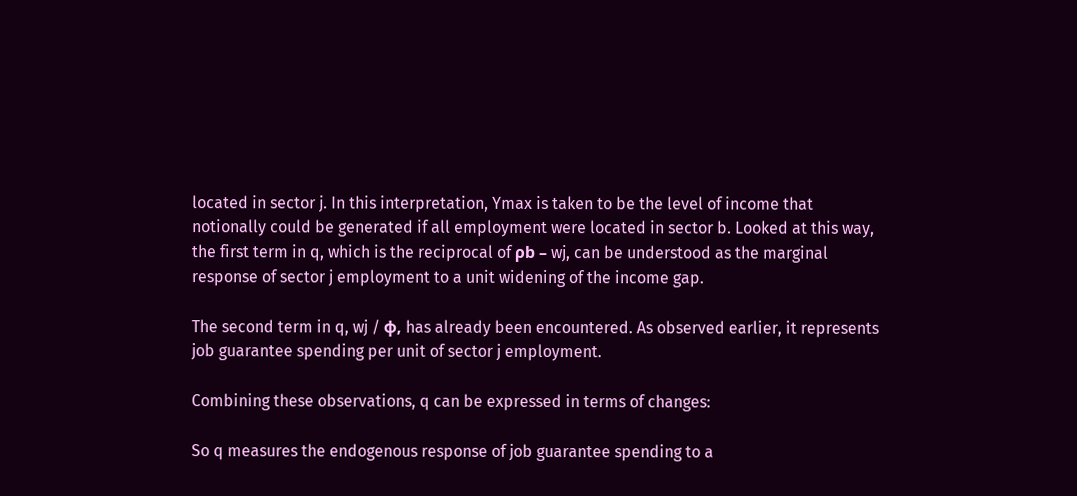located in sector j. In this interpretation, Ymax is taken to be the level of income that notionally could be generated if all employment were located in sector b. Looked at this way, the first term in q, which is the reciprocal of ρb – wj, can be understood as the marginal response of sector j employment to a unit widening of the income gap.

The second term in q, wj / ϕ, has already been encountered. As observed earlier, it represents job guarantee spending per unit of sector j employment.

Combining these observations, q can be expressed in terms of changes:

So q measures the endogenous response of job guarantee spending to a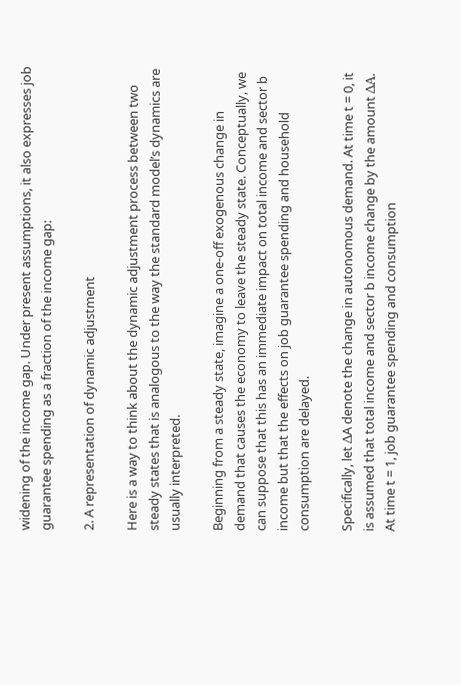widening of the income gap. Under present assumptions, it also expresses job guarantee spending as a fraction of the income gap:

2. A representation of dynamic adjustment

Here is a way to think about the dynamic adjustment process between two steady states that is analogous to the way the standard model’s dynamics are usually interpreted.

Beginning from a steady state, imagine a one-off exogenous change in demand that causes the economy to leave the steady state. Conceptually, we can suppose that this has an immediate impact on total income and sector b income but that the effects on job guarantee spending and household consumption are delayed.

Specifically, let ΔA denote the change in autonomous demand. At time t = 0, it is assumed that total income and sector b income change by the amount ΔA. At time t = 1, job guarantee spending and consumption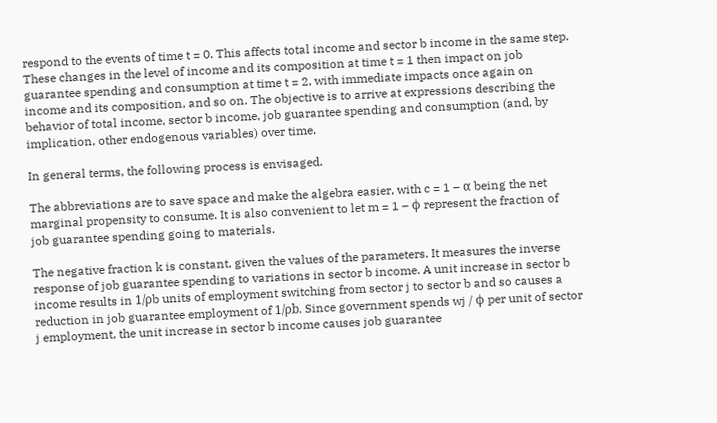respond to the events of time t = 0. This affects total income and sector b income in the same step. These changes in the level of income and its composition at time t = 1 then impact on job guarantee spending and consumption at time t = 2, with immediate impacts once again on income and its composition, and so on. The objective is to arrive at expressions describing the behavior of total income, sector b income, job guarantee spending and consumption (and, by implication, other endogenous variables) over time.

In general terms, the following process is envisaged.

The abbreviations are to save space and make the algebra easier, with c = 1 – α being the net marginal propensity to consume. It is also convenient to let m = 1 – ϕ represent the fraction of job guarantee spending going to materials.

The negative fraction k is constant, given the values of the parameters. It measures the inverse response of job guarantee spending to variations in sector b income. A unit increase in sector b income results in 1/ρb units of employment switching from sector j to sector b and so causes a reduction in job guarantee employment of 1/ρb. Since government spends wj / ϕ per unit of sector j employment, the unit increase in sector b income causes job guarantee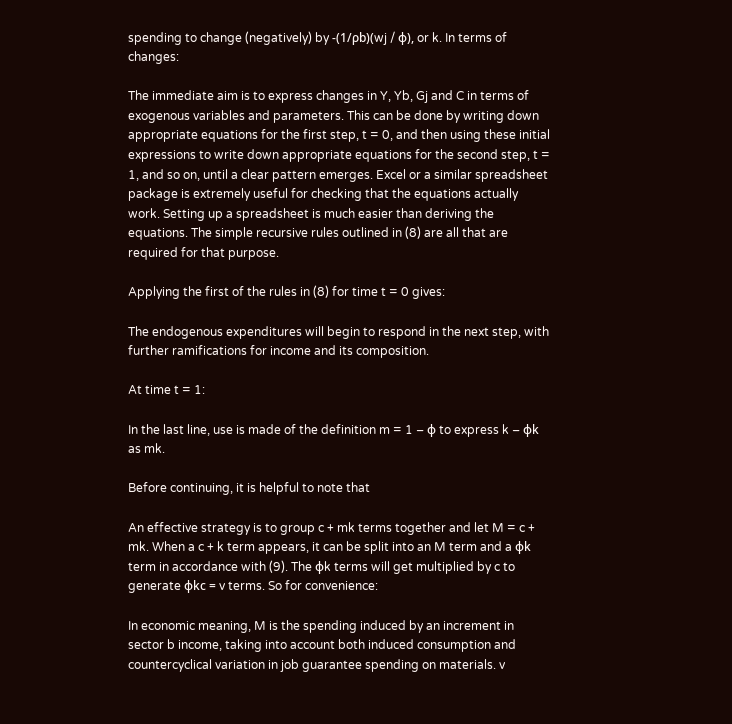spending to change (negatively) by -(1/ρb)(wj / ϕ), or k. In terms of changes:

The immediate aim is to express changes in Y, Yb, Gj and C in terms of exogenous variables and parameters. This can be done by writing down appropriate equations for the first step, t = 0, and then using these initial expressions to write down appropriate equations for the second step, t = 1, and so on, until a clear pattern emerges. Excel or a similar spreadsheet package is extremely useful for checking that the equations actually work. Setting up a spreadsheet is much easier than deriving the equations. The simple recursive rules outlined in (8) are all that are required for that purpose.

Applying the first of the rules in (8) for time t = 0 gives:

The endogenous expenditures will begin to respond in the next step, with further ramifications for income and its composition.

At time t = 1:

In the last line, use is made of the definition m = 1 – ϕ to express k – ϕk as mk.

Before continuing, it is helpful to note that

An effective strategy is to group c + mk terms together and let M = c + mk. When a c + k term appears, it can be split into an M term and a ϕk term in accordance with (9). The ϕk terms will get multiplied by c to generate ϕkc = v terms. So for convenience:

In economic meaning, M is the spending induced by an increment in sector b income, taking into account both induced consumption and countercyclical variation in job guarantee spending on materials. v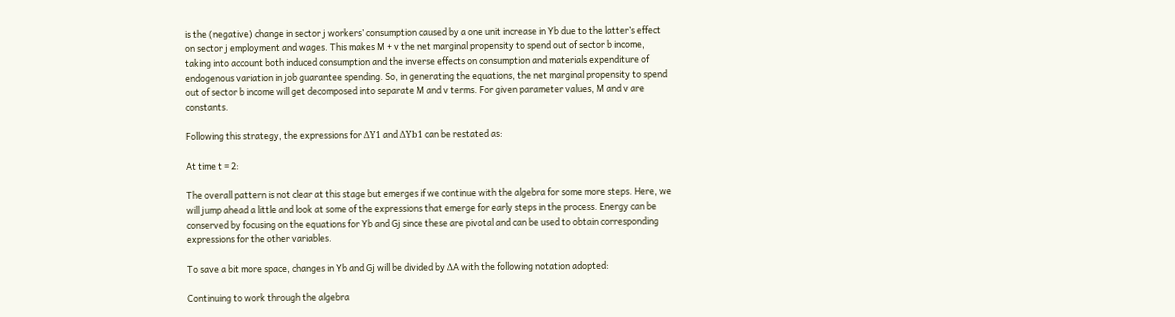is the (negative) change in sector j workers’ consumption caused by a one unit increase in Yb due to the latter’s effect on sector j employment and wages. This makes M + v the net marginal propensity to spend out of sector b income, taking into account both induced consumption and the inverse effects on consumption and materials expenditure of endogenous variation in job guarantee spending. So, in generating the equations, the net marginal propensity to spend out of sector b income will get decomposed into separate M and v terms. For given parameter values, M and v are constants.

Following this strategy, the expressions for ΔY1 and ΔYb1 can be restated as:

At time t = 2:

The overall pattern is not clear at this stage but emerges if we continue with the algebra for some more steps. Here, we will jump ahead a little and look at some of the expressions that emerge for early steps in the process. Energy can be conserved by focusing on the equations for Yb and Gj since these are pivotal and can be used to obtain corresponding expressions for the other variables.

To save a bit more space, changes in Yb and Gj will be divided by ΔA with the following notation adopted:

Continuing to work through the algebra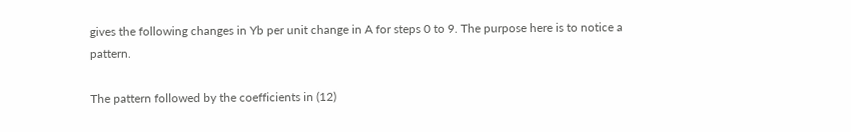gives the following changes in Yb per unit change in A for steps 0 to 9. The purpose here is to notice a pattern.

The pattern followed by the coefficients in (12)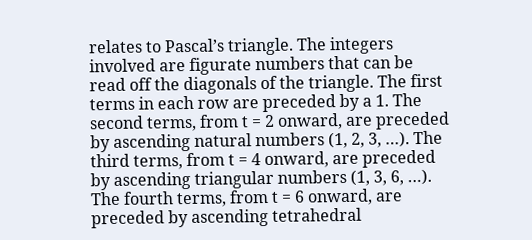relates to Pascal’s triangle. The integers involved are figurate numbers that can be read off the diagonals of the triangle. The first terms in each row are preceded by a 1. The second terms, from t = 2 onward, are preceded by ascending natural numbers (1, 2, 3, …). The third terms, from t = 4 onward, are preceded by ascending triangular numbers (1, 3, 6, …). The fourth terms, from t = 6 onward, are preceded by ascending tetrahedral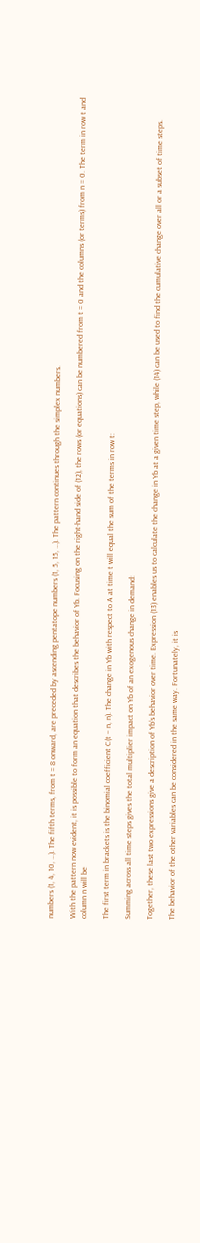numbers (1, 4, 10, …). The fifth terms, from t = 8 onward, are preceded by ascending pentatope numbers (1, 5, 15, …). The pattern continues through the simplex numbers.

With the pattern now evident, it is possible to form an equation that describes the behavior of Yb. Focusing on the right-hand side of (12), the rows (or equations) can be numbered from t = 0 and the columns (or terms) from n = 0. The term in row t and column n will be

The first term in brackets is the binomial coefficient C(t – n, n). The change in Yb with respect to A at time t will equal the sum of the terms in row t:

Summing across all time steps gives the total multiplier impact on Yb of an exogenous change in demand:

Together, these last two expressions give a description of Yb‘s behavior over time. Expression (13) enables us to calculate the change in Yb at a given time step, while (14) can be used to find the cumulative change over all or a subset of time steps.

The behavior of the other variables can be considered in the same way. Fortunately, it is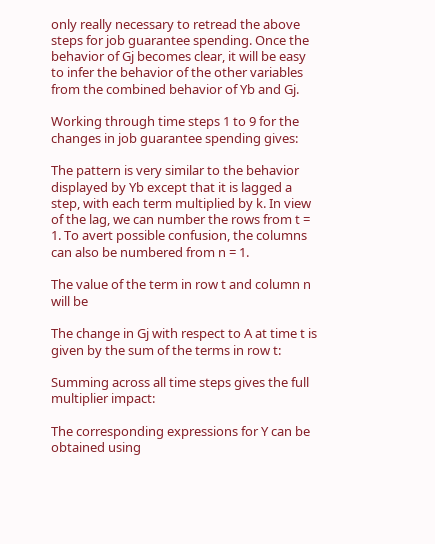only really necessary to retread the above steps for job guarantee spending. Once the behavior of Gj becomes clear, it will be easy to infer the behavior of the other variables from the combined behavior of Yb and Gj.

Working through time steps 1 to 9 for the changes in job guarantee spending gives:

The pattern is very similar to the behavior displayed by Yb except that it is lagged a step, with each term multiplied by k. In view of the lag, we can number the rows from t = 1. To avert possible confusion, the columns can also be numbered from n = 1.

The value of the term in row t and column n will be

The change in Gj with respect to A at time t is given by the sum of the terms in row t:

Summing across all time steps gives the full multiplier impact:

The corresponding expressions for Y can be obtained using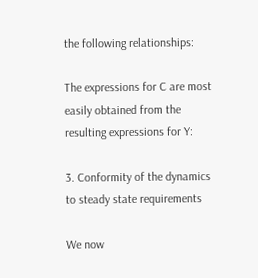the following relationships:

The expressions for C are most easily obtained from the resulting expressions for Y:

3. Conformity of the dynamics to steady state requirements

We now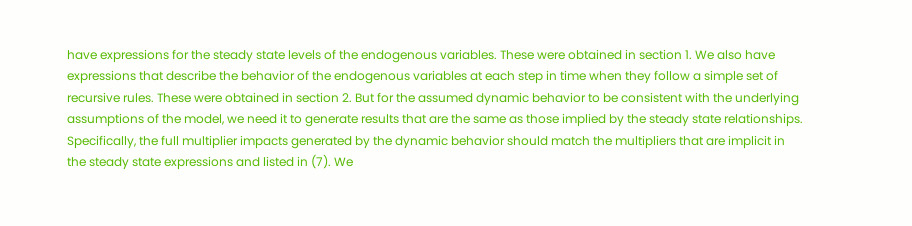have expressions for the steady state levels of the endogenous variables. These were obtained in section 1. We also have expressions that describe the behavior of the endogenous variables at each step in time when they follow a simple set of recursive rules. These were obtained in section 2. But for the assumed dynamic behavior to be consistent with the underlying assumptions of the model, we need it to generate results that are the same as those implied by the steady state relationships. Specifically, the full multiplier impacts generated by the dynamic behavior should match the multipliers that are implicit in the steady state expressions and listed in (7). We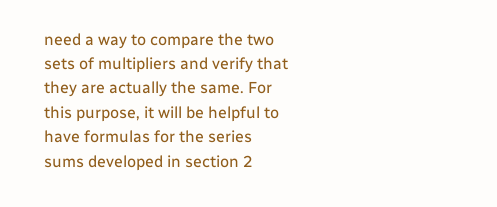need a way to compare the two sets of multipliers and verify that they are actually the same. For this purpose, it will be helpful to have formulas for the series sums developed in section 2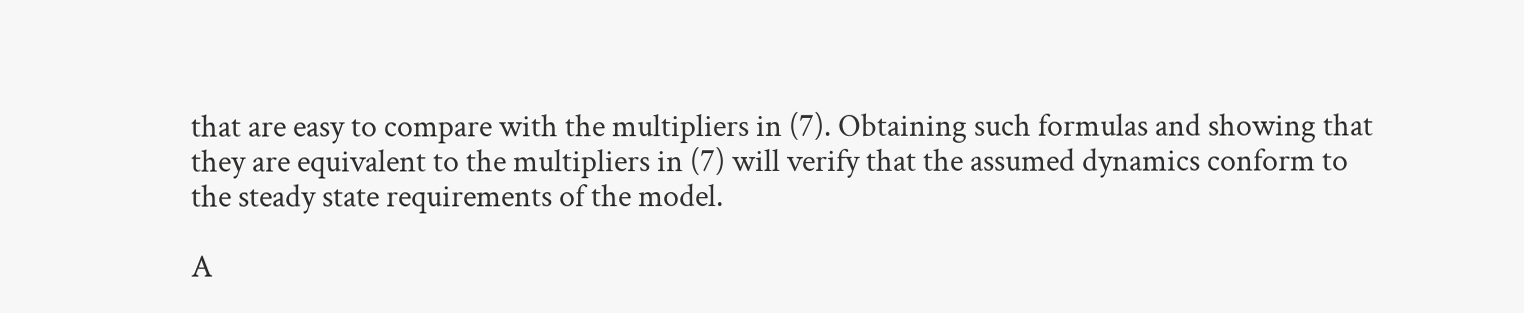that are easy to compare with the multipliers in (7). Obtaining such formulas and showing that they are equivalent to the multipliers in (7) will verify that the assumed dynamics conform to the steady state requirements of the model.

A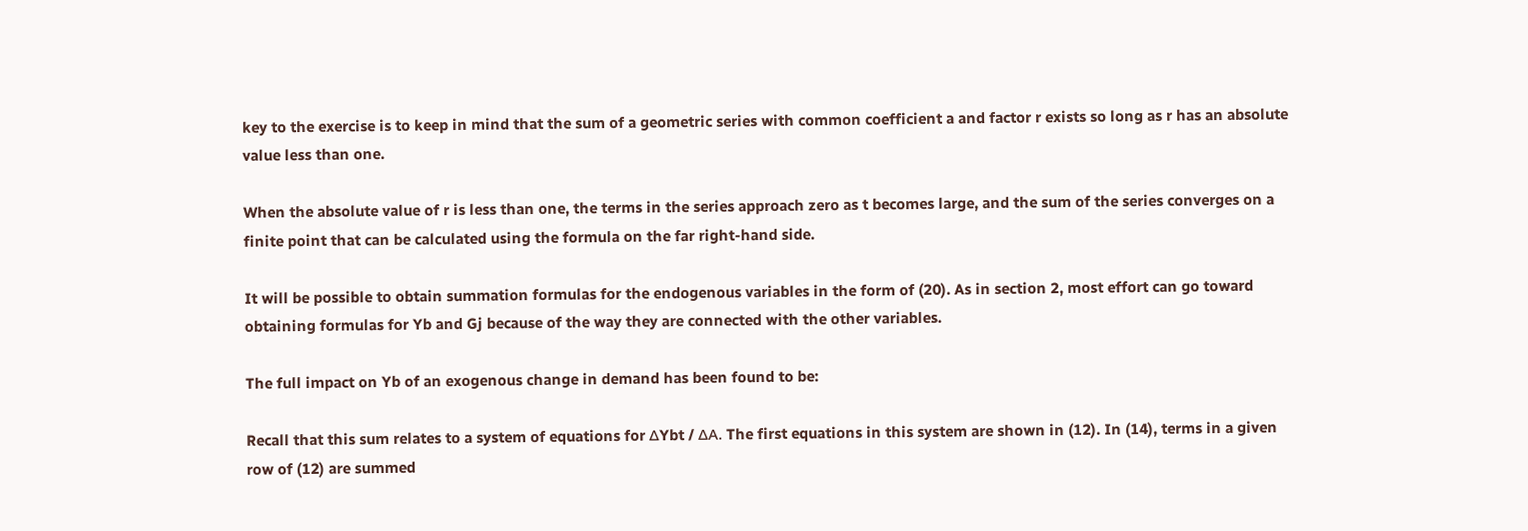key to the exercise is to keep in mind that the sum of a geometric series with common coefficient a and factor r exists so long as r has an absolute value less than one.

When the absolute value of r is less than one, the terms in the series approach zero as t becomes large, and the sum of the series converges on a finite point that can be calculated using the formula on the far right-hand side.

It will be possible to obtain summation formulas for the endogenous variables in the form of (20). As in section 2, most effort can go toward obtaining formulas for Yb and Gj because of the way they are connected with the other variables.

The full impact on Yb of an exogenous change in demand has been found to be:

Recall that this sum relates to a system of equations for ΔYbt / ΔA. The first equations in this system are shown in (12). In (14), terms in a given row of (12) are summed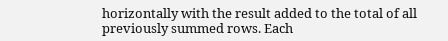horizontally with the result added to the total of all previously summed rows. Each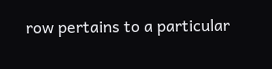row pertains to a particular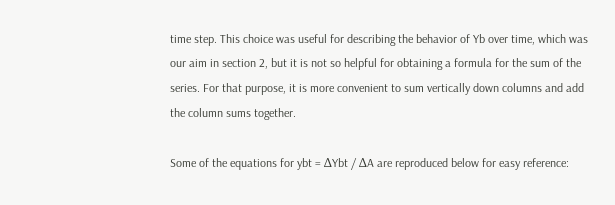time step. This choice was useful for describing the behavior of Yb over time, which was our aim in section 2, but it is not so helpful for obtaining a formula for the sum of the series. For that purpose, it is more convenient to sum vertically down columns and add the column sums together.

Some of the equations for ybt = ΔYbt / ΔA are reproduced below for easy reference: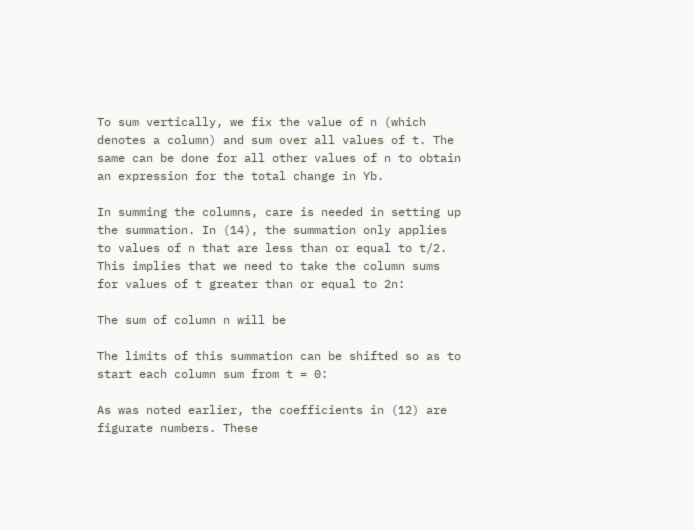To sum vertically, we fix the value of n (which denotes a column) and sum over all values of t. The same can be done for all other values of n to obtain an expression for the total change in Yb.

In summing the columns, care is needed in setting up the summation. In (14), the summation only applies to values of n that are less than or equal to t/2. This implies that we need to take the column sums for values of t greater than or equal to 2n:

The sum of column n will be

The limits of this summation can be shifted so as to start each column sum from t = 0:

As was noted earlier, the coefficients in (12) are figurate numbers. These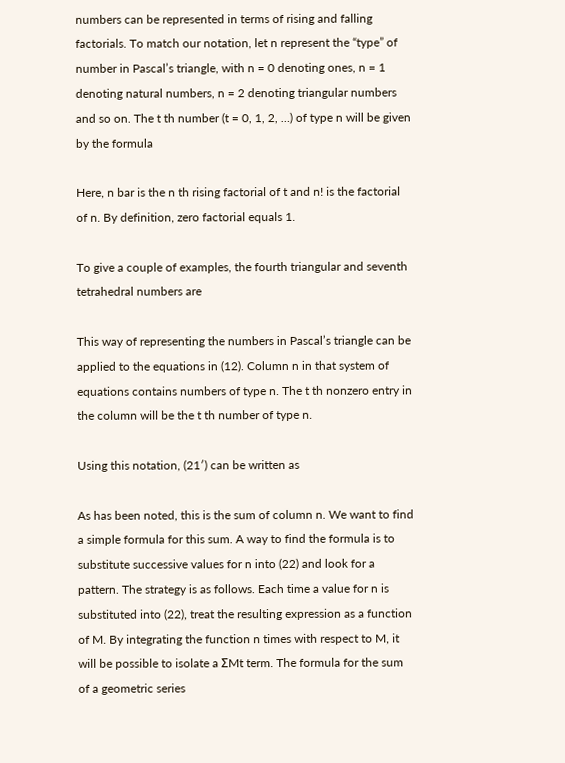numbers can be represented in terms of rising and falling factorials. To match our notation, let n represent the “type” of number in Pascal’s triangle, with n = 0 denoting ones, n = 1 denoting natural numbers, n = 2 denoting triangular numbers and so on. The t th number (t = 0, 1, 2, …) of type n will be given by the formula

Here, n bar is the n th rising factorial of t and n! is the factorial of n. By definition, zero factorial equals 1.

To give a couple of examples, the fourth triangular and seventh tetrahedral numbers are

This way of representing the numbers in Pascal’s triangle can be applied to the equations in (12). Column n in that system of equations contains numbers of type n. The t th nonzero entry in the column will be the t th number of type n.

Using this notation, (21′) can be written as

As has been noted, this is the sum of column n. We want to find a simple formula for this sum. A way to find the formula is to substitute successive values for n into (22) and look for a pattern. The strategy is as follows. Each time a value for n is substituted into (22), treat the resulting expression as a function of M. By integrating the function n times with respect to M, it will be possible to isolate a ΣMt term. The formula for the sum of a geometric series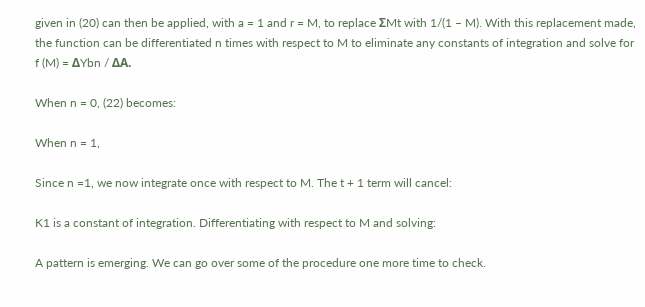given in (20) can then be applied, with a = 1 and r = M, to replace ΣMt with 1/(1 – M). With this replacement made, the function can be differentiated n times with respect to M to eliminate any constants of integration and solve for f (M) = ΔYbn / ΔA.

When n = 0, (22) becomes:

When n = 1,

Since n =1, we now integrate once with respect to M. The t + 1 term will cancel:

K1 is a constant of integration. Differentiating with respect to M and solving:

A pattern is emerging. We can go over some of the procedure one more time to check.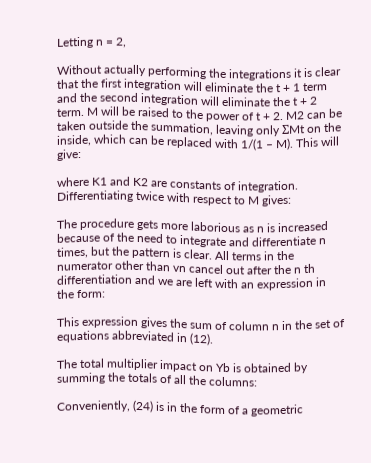Letting n = 2,

Without actually performing the integrations it is clear that the first integration will eliminate the t + 1 term and the second integration will eliminate the t + 2 term. M will be raised to the power of t + 2. M2 can be taken outside the summation, leaving only ΣMt on the inside, which can be replaced with 1/(1 – M). This will give:

where K1 and K2 are constants of integration. Differentiating twice with respect to M gives:

The procedure gets more laborious as n is increased because of the need to integrate and differentiate n times, but the pattern is clear. All terms in the numerator other than vn cancel out after the n th differentiation and we are left with an expression in the form:

This expression gives the sum of column n in the set of equations abbreviated in (12).

The total multiplier impact on Yb is obtained by summing the totals of all the columns:

Conveniently, (24) is in the form of a geometric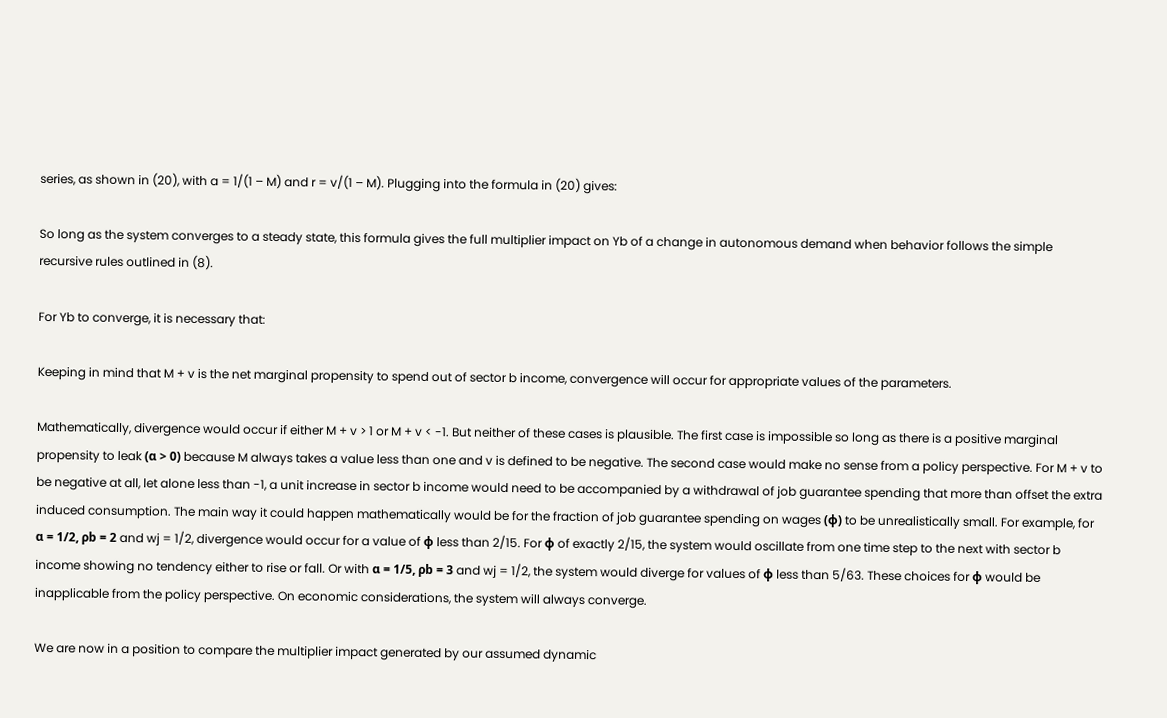series, as shown in (20), with a = 1/(1 – M) and r = v/(1 – M). Plugging into the formula in (20) gives:

So long as the system converges to a steady state, this formula gives the full multiplier impact on Yb of a change in autonomous demand when behavior follows the simple recursive rules outlined in (8).

For Yb to converge, it is necessary that:

Keeping in mind that M + v is the net marginal propensity to spend out of sector b income, convergence will occur for appropriate values of the parameters.

Mathematically, divergence would occur if either M + v > 1 or M + v < -1. But neither of these cases is plausible. The first case is impossible so long as there is a positive marginal propensity to leak (α > 0) because M always takes a value less than one and v is defined to be negative. The second case would make no sense from a policy perspective. For M + v to be negative at all, let alone less than -1, a unit increase in sector b income would need to be accompanied by a withdrawal of job guarantee spending that more than offset the extra induced consumption. The main way it could happen mathematically would be for the fraction of job guarantee spending on wages (ϕ) to be unrealistically small. For example, for α = 1/2, ρb = 2 and wj = 1/2, divergence would occur for a value of ϕ less than 2/15. For ϕ of exactly 2/15, the system would oscillate from one time step to the next with sector b income showing no tendency either to rise or fall. Or with α = 1/5, ρb = 3 and wj = 1/2, the system would diverge for values of ϕ less than 5/63. These choices for ϕ would be inapplicable from the policy perspective. On economic considerations, the system will always converge.

We are now in a position to compare the multiplier impact generated by our assumed dynamic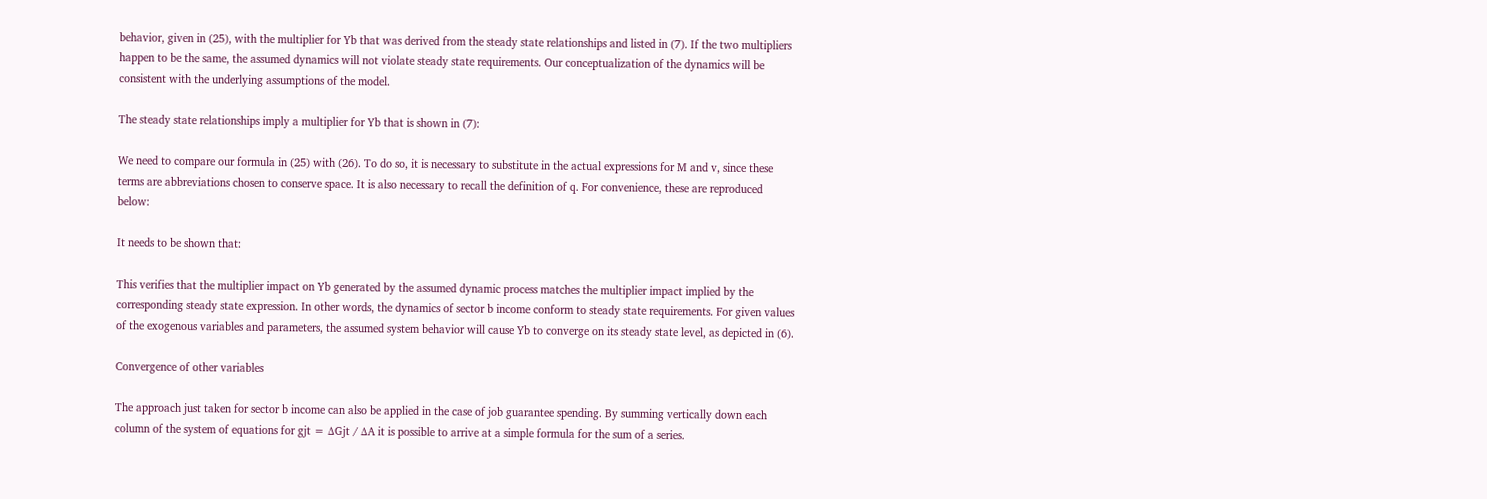behavior, given in (25), with the multiplier for Yb that was derived from the steady state relationships and listed in (7). If the two multipliers happen to be the same, the assumed dynamics will not violate steady state requirements. Our conceptualization of the dynamics will be consistent with the underlying assumptions of the model.

The steady state relationships imply a multiplier for Yb that is shown in (7):

We need to compare our formula in (25) with (26). To do so, it is necessary to substitute in the actual expressions for M and v, since these terms are abbreviations chosen to conserve space. It is also necessary to recall the definition of q. For convenience, these are reproduced below:

It needs to be shown that:

This verifies that the multiplier impact on Yb generated by the assumed dynamic process matches the multiplier impact implied by the corresponding steady state expression. In other words, the dynamics of sector b income conform to steady state requirements. For given values of the exogenous variables and parameters, the assumed system behavior will cause Yb to converge on its steady state level, as depicted in (6).

Convergence of other variables

The approach just taken for sector b income can also be applied in the case of job guarantee spending. By summing vertically down each column of the system of equations for gjt = ΔGjt / ΔA it is possible to arrive at a simple formula for the sum of a series.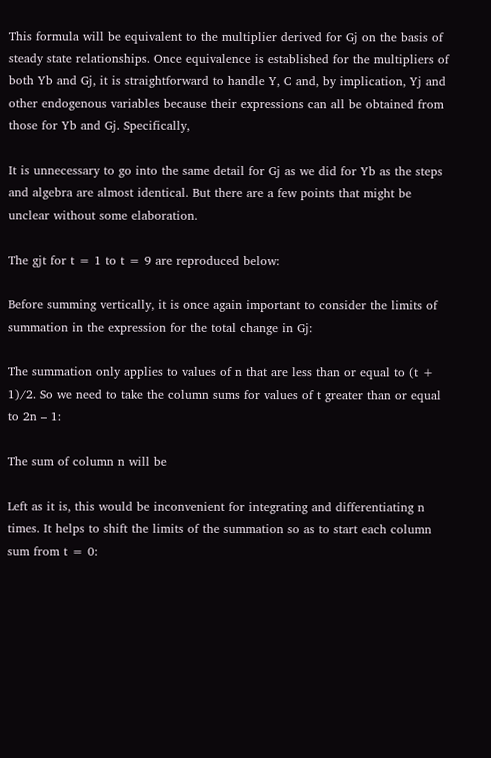This formula will be equivalent to the multiplier derived for Gj on the basis of steady state relationships. Once equivalence is established for the multipliers of both Yb and Gj, it is straightforward to handle Y, C and, by implication, Yj and other endogenous variables because their expressions can all be obtained from those for Yb and Gj. Specifically,

It is unnecessary to go into the same detail for Gj as we did for Yb as the steps and algebra are almost identical. But there are a few points that might be unclear without some elaboration.

The gjt for t = 1 to t = 9 are reproduced below:

Before summing vertically, it is once again important to consider the limits of summation in the expression for the total change in Gj:

The summation only applies to values of n that are less than or equal to (t + 1)/2. So we need to take the column sums for values of t greater than or equal to 2n – 1:

The sum of column n will be

Left as it is, this would be inconvenient for integrating and differentiating n times. It helps to shift the limits of the summation so as to start each column sum from t = 0: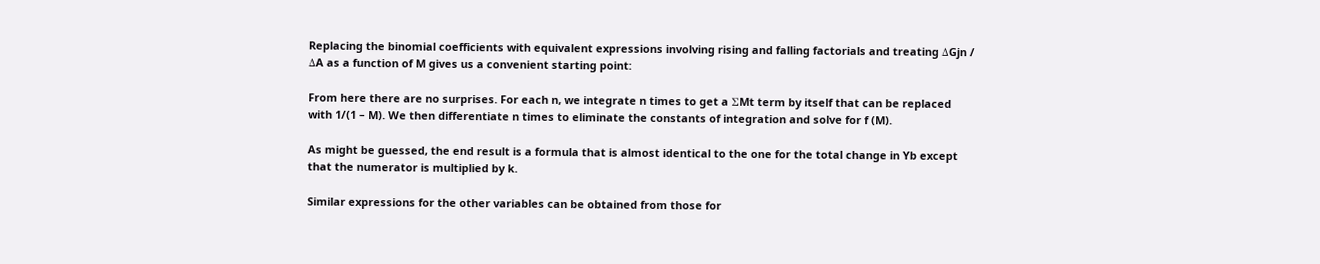Replacing the binomial coefficients with equivalent expressions involving rising and falling factorials and treating ΔGjn / ΔA as a function of M gives us a convenient starting point:

From here there are no surprises. For each n, we integrate n times to get a ΣMt term by itself that can be replaced with 1/(1 – M). We then differentiate n times to eliminate the constants of integration and solve for f (M).

As might be guessed, the end result is a formula that is almost identical to the one for the total change in Yb except that the numerator is multiplied by k.

Similar expressions for the other variables can be obtained from those for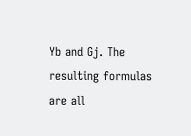Yb and Gj. The resulting formulas are all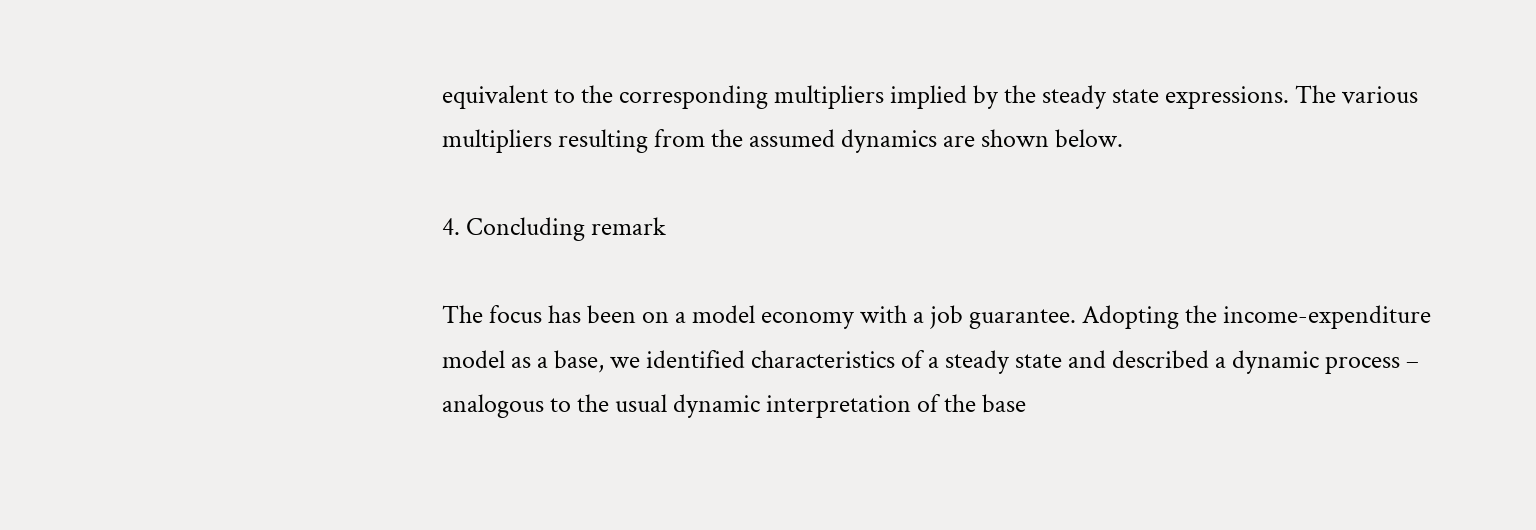equivalent to the corresponding multipliers implied by the steady state expressions. The various multipliers resulting from the assumed dynamics are shown below.

4. Concluding remark

The focus has been on a model economy with a job guarantee. Adopting the income-expenditure model as a base, we identified characteristics of a steady state and described a dynamic process – analogous to the usual dynamic interpretation of the base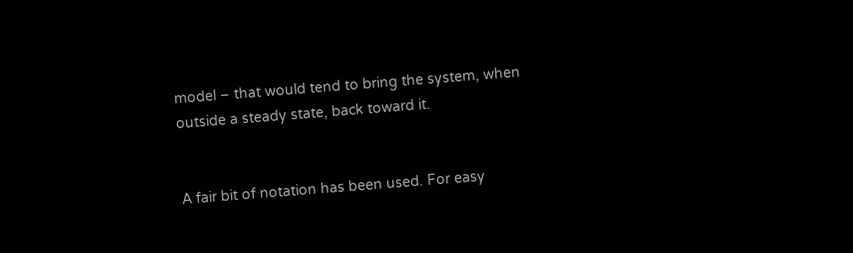model – that would tend to bring the system, when outside a steady state, back toward it.


A fair bit of notation has been used. For easy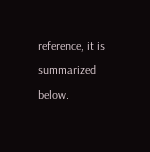reference, it is summarized below.